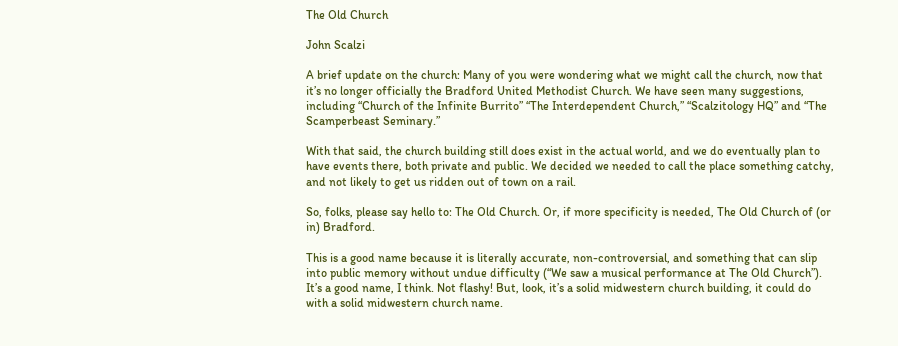The Old Church

John Scalzi

A brief update on the church: Many of you were wondering what we might call the church, now that it’s no longer officially the Bradford United Methodist Church. We have seen many suggestions, including “Church of the Infinite Burrito” “The Interdependent Church,” “Scalzitology HQ” and “The Scamperbeast Seminary.”

With that said, the church building still does exist in the actual world, and we do eventually plan to have events there, both private and public. We decided we needed to call the place something catchy, and not likely to get us ridden out of town on a rail.

So, folks, please say hello to: The Old Church. Or, if more specificity is needed, The Old Church of (or in) Bradford.

This is a good name because it is literally accurate, non-controversial, and something that can slip into public memory without undue difficulty (“We saw a musical performance at The Old Church”). It’s a good name, I think. Not flashy! But, look, it’s a solid midwestern church building, it could do with a solid midwestern church name.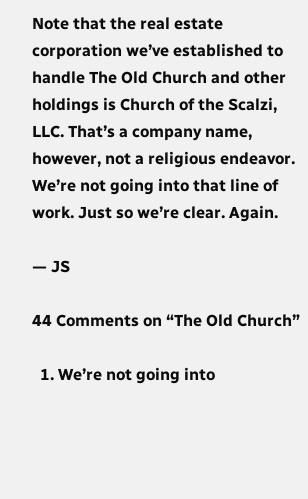Note that the real estate corporation we’ve established to handle The Old Church and other holdings is Church of the Scalzi, LLC. That’s a company name, however, not a religious endeavor. We’re not going into that line of work. Just so we’re clear. Again.

— JS

44 Comments on “The Old Church”

  1. We’re not going into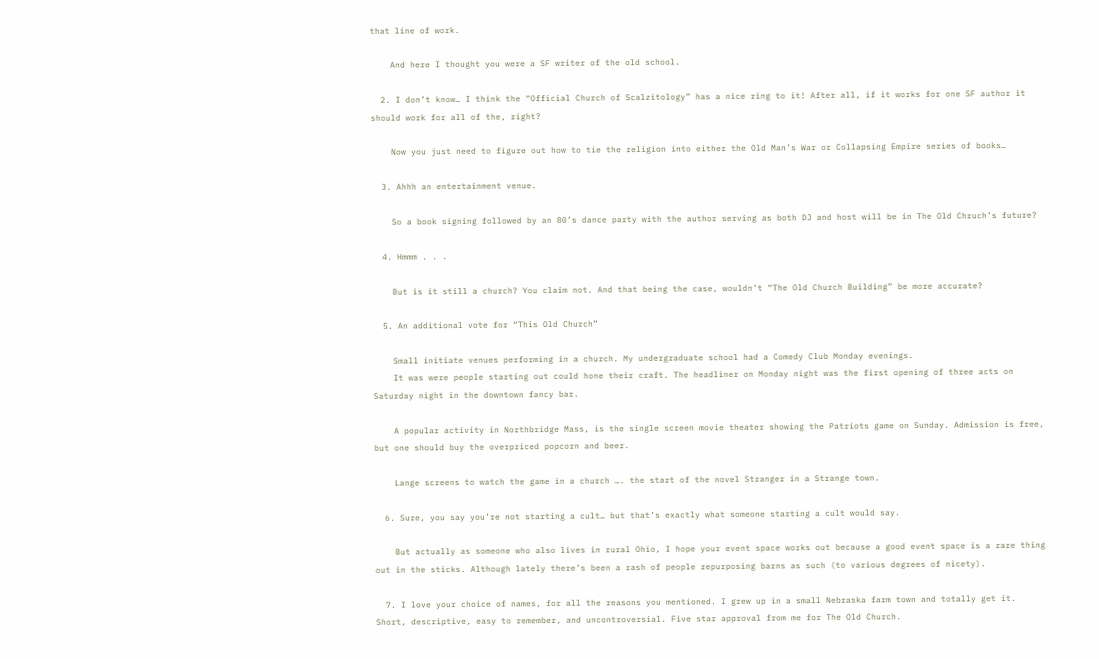that line of work.

    And here I thought you were a SF writer of the old school.

  2. I don’t know… I think the “Official Church of Scalzitology” has a nice ring to it! After all, if it works for one SF author it should work for all of the, right?

    Now you just need to figure out how to tie the religion into either the Old Man’s War or Collapsing Empire series of books…

  3. Ahhh an entertainment venue.

    So a book signing followed by an 80’s dance party with the author serving as both DJ and host will be in The Old Chruch’s future?

  4. Hmmm . . .

    But is it still a church? You claim not. And that being the case, wouldn’t “The Old Church Building” be more accurate?

  5. An additional vote for “This Old Church”

    Small initiate venues performing in a church. My undergraduate school had a Comedy Club Monday evenings.
    It was were people starting out could hone their craft. The headliner on Monday night was the first opening of three acts on Saturday night in the downtown fancy bar.

    A popular activity in Northbridge Mass, is the single screen movie theater showing the Patriots game on Sunday. Admission is free, but one should buy the overpriced popcorn and beer.

    Lange screens to watch the game in a church …. the start of the novel Stranger in a Strange town.

  6. Sure, you say you’re not starting a cult… but that’s exactly what someone starting a cult would say.

    But actually as someone who also lives in rural Ohio, I hope your event space works out because a good event space is a rare thing out in the sticks. Although lately there’s been a rash of people repurposing barns as such (to various degrees of nicety).

  7. I love your choice of names, for all the reasons you mentioned. I grew up in a small Nebraska farm town and totally get it. Short, descriptive, easy to remember, and uncontroversial. Five star approval from me for The Old Church.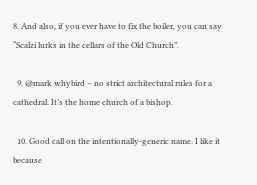8. And also, if you ever have to fix the boiler, you can say “Scalzi lurks in the cellars of the Old Church”.

  9. @mark whybird – no strict architectural rules for a cathedral. It’s the home church of a bishop.

  10. Good call on the intentionally-generic name. I like it because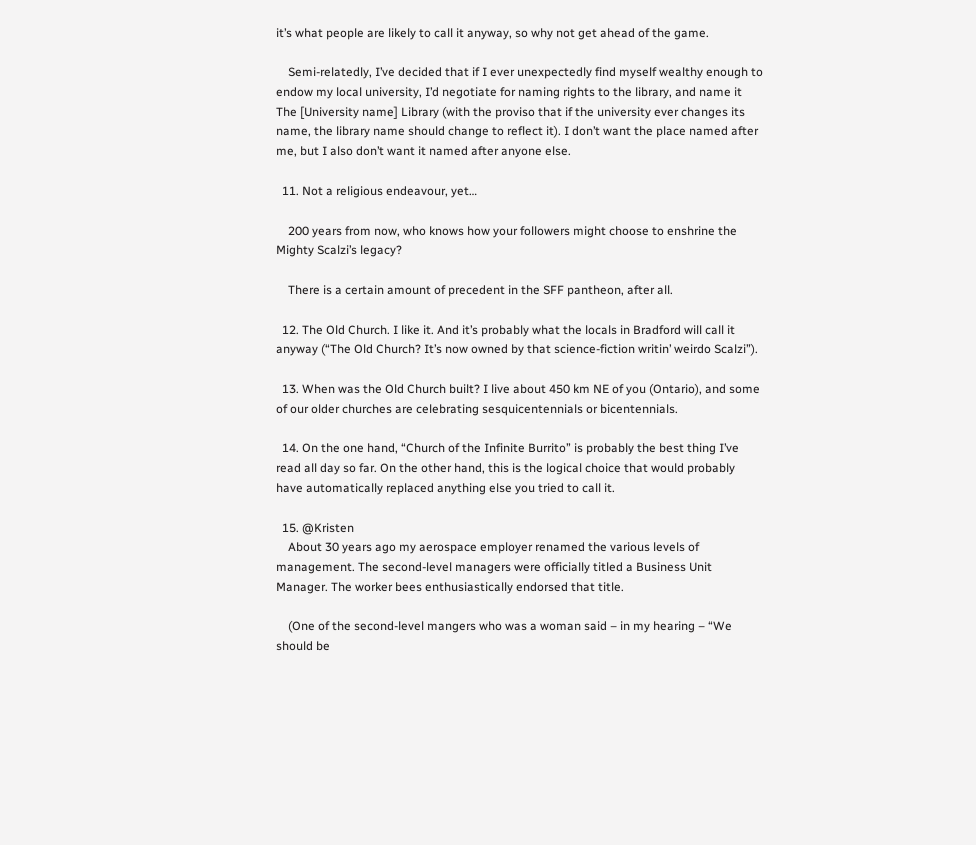it’s what people are likely to call it anyway, so why not get ahead of the game.

    Semi-relatedly, I’ve decided that if I ever unexpectedly find myself wealthy enough to endow my local university, I’d negotiate for naming rights to the library, and name it The [University name] Library (with the proviso that if the university ever changes its name, the library name should change to reflect it). I don’t want the place named after me, but I also don’t want it named after anyone else.

  11. Not a religious endeavour, yet…

    200 years from now, who knows how your followers might choose to enshrine the Mighty Scalzi’s legacy?

    There is a certain amount of precedent in the SFF pantheon, after all.

  12. The Old Church. I like it. And it’s probably what the locals in Bradford will call it anyway (“The Old Church? It’s now owned by that science-fiction writin’ weirdo Scalzi”).

  13. When was the Old Church built? I live about 450 km NE of you (Ontario), and some of our older churches are celebrating sesquicentennials or bicentennials.

  14. On the one hand, “Church of the Infinite Burrito” is probably the best thing I’ve read all day so far. On the other hand, this is the logical choice that would probably have automatically replaced anything else you tried to call it.

  15. @Kristen
    About 30 years ago my aerospace employer renamed the various levels of management. The second-level managers were officially titled a Business Unit Manager. The worker bees enthusiastically endorsed that title.

    (One of the second-level mangers who was a woman said – in my hearing – “We should be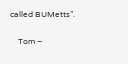called BUMetts”.

    Tom –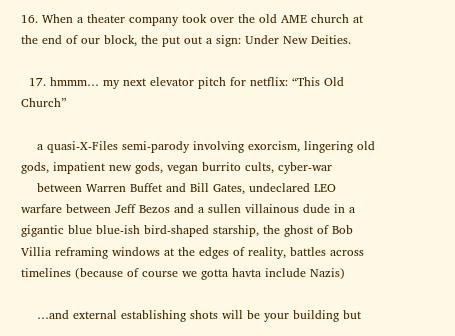16. When a theater company took over the old AME church at the end of our block, the put out a sign: Under New Deities.

  17. hmmm… my next elevator pitch for netflix: “This Old Church”

    a quasi-X-Files semi-parody involving exorcism, lingering old gods, impatient new gods, vegan burrito cults, cyber-war
    between Warren Buffet and Bill Gates, undeclared LEO warfare between Jeff Bezos and a sullen villainous dude in a gigantic blue blue-ish bird-shaped starship, the ghost of Bob Villia reframing windows at the edges of reality, battles across timelines (because of course we gotta havta include Nazis)

    …and external establishing shots will be your building but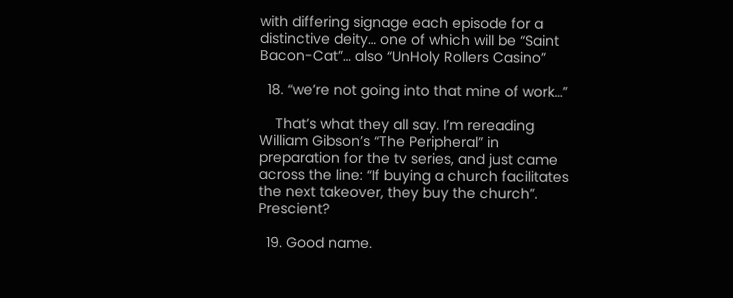with differing signage each episode for a distinctive deity… one of which will be “Saint Bacon-Cat”… also “UnHoly Rollers Casino”

  18. “we’re not going into that mine of work…”

    That’s what they all say. I’m rereading William Gibson’s “The Peripheral” in preparation for the tv series, and just came across the line: “If buying a church facilitates the next takeover, they buy the church”. Prescient?

  19. Good name.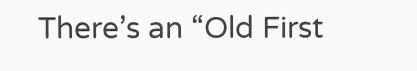There’s an “Old First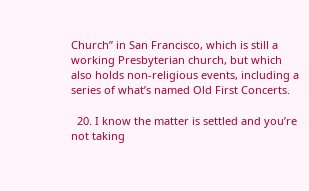Church” in San Francisco, which is still a working Presbyterian church, but which also holds non-religious events, including a series of what’s named Old First Concerts.

  20. I know the matter is settled and you’re not taking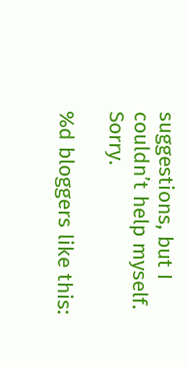suggestions, but I couldn’t help myself. Sorry.

%d bloggers like this: